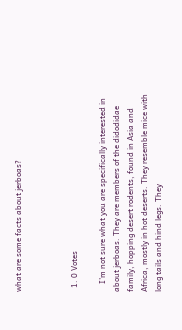what are some facts about jerboas?



  1. 0 Votes

    I’m not sure what you are specifically interested in about jerboas. They are members of the didodidae family, hopping desert rodents, found in Asia and Africa, mostly in hot deserts. They resemble mice with long tails and hind legs. They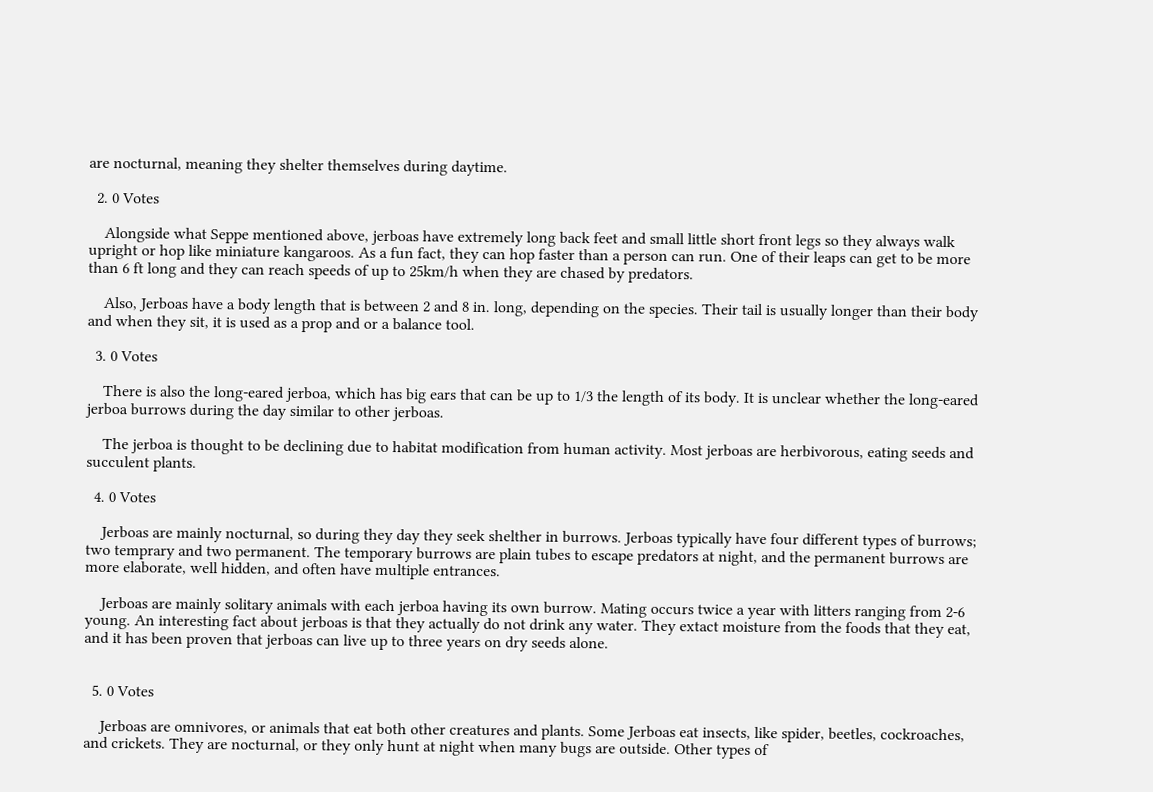are nocturnal, meaning they shelter themselves during daytime.

  2. 0 Votes

    Alongside what Seppe mentioned above, jerboas have extremely long back feet and small little short front legs so they always walk upright or hop like miniature kangaroos. As a fun fact, they can hop faster than a person can run. One of their leaps can get to be more than 6 ft long and they can reach speeds of up to 25km/h when they are chased by predators.

    Also, Jerboas have a body length that is between 2 and 8 in. long, depending on the species. Their tail is usually longer than their body and when they sit, it is used as a prop and or a balance tool.

  3. 0 Votes

    There is also the long-eared jerboa, which has big ears that can be up to 1/3 the length of its body. It is unclear whether the long-eared jerboa burrows during the day similar to other jerboas.

    The jerboa is thought to be declining due to habitat modification from human activity. Most jerboas are herbivorous, eating seeds and succulent plants.

  4. 0 Votes

    Jerboas are mainly nocturnal, so during they day they seek shelther in burrows. Jerboas typically have four different types of burrows; two temprary and two permanent. The temporary burrows are plain tubes to escape predators at night, and the permanent burrows are more elaborate, well hidden, and often have multiple entrances.

    Jerboas are mainly solitary animals with each jerboa having its own burrow. Mating occurs twice a year with litters ranging from 2-6 young. An interesting fact about jerboas is that they actually do not drink any water. They extact moisture from the foods that they eat, and it has been proven that jerboas can live up to three years on dry seeds alone.


  5. 0 Votes

    Jerboas are omnivores, or animals that eat both other creatures and plants. Some Jerboas eat insects, like spider, beetles, cockroaches, and crickets. They are nocturnal, or they only hunt at night when many bugs are outside. Other types of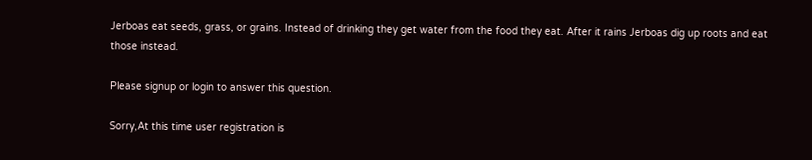Jerboas eat seeds, grass, or grains. Instead of drinking they get water from the food they eat. After it rains Jerboas dig up roots and eat those instead.

Please signup or login to answer this question.

Sorry,At this time user registration is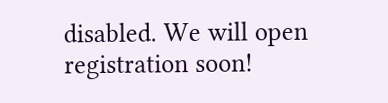disabled. We will open registration soon!